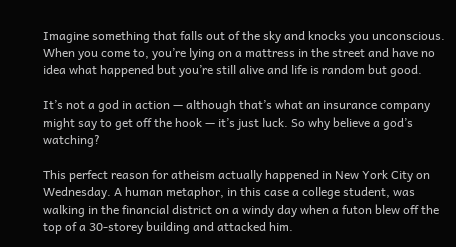Imagine something that falls out of the sky and knocks you unconscious. When you come to, you’re lying on a mattress in the street and have no idea what happened but you’re still alive and life is random but good.

It’s not a god in action — although that’s what an insurance company might say to get off the hook — it’s just luck. So why believe a god’s watching?

This perfect reason for atheism actually happened in New York City on Wednesday. A human metaphor, in this case a college student, was walking in the financial district on a windy day when a futon blew off the top of a 30-storey building and attacked him.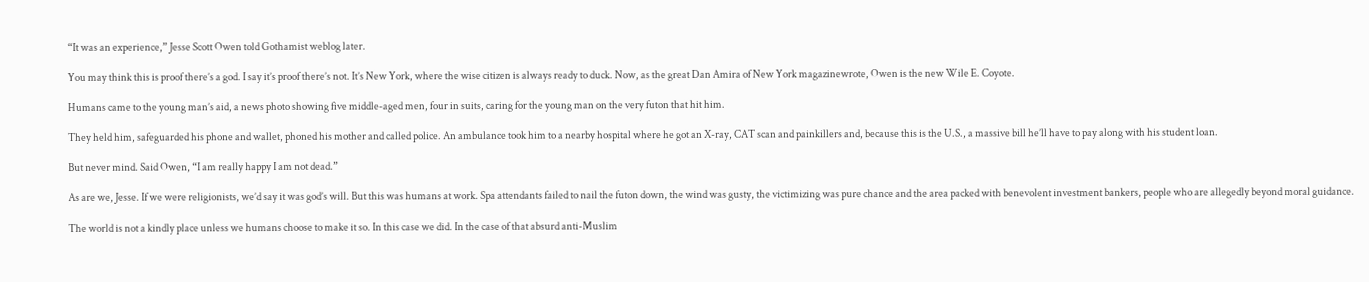“It was an experience,” Jesse Scott Owen told Gothamist weblog later.

You may think this is proof there’s a god. I say it’s proof there’s not. It’s New York, where the wise citizen is always ready to duck. Now, as the great Dan Amira of New York magazinewrote, Owen is the new Wile E. Coyote.

Humans came to the young man’s aid, a news photo showing five middle-aged men, four in suits, caring for the young man on the very futon that hit him.

They held him, safeguarded his phone and wallet, phoned his mother and called police. An ambulance took him to a nearby hospital where he got an X-ray, CAT scan and painkillers and, because this is the U.S., a massive bill he’ll have to pay along with his student loan.

But never mind. Said Owen, “I am really happy I am not dead.”

As are we, Jesse. If we were religionists, we’d say it was god’s will. But this was humans at work. Spa attendants failed to nail the futon down, the wind was gusty, the victimizing was pure chance and the area packed with benevolent investment bankers, people who are allegedly beyond moral guidance.

The world is not a kindly place unless we humans choose to make it so. In this case we did. In the case of that absurd anti-Muslim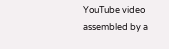YouTube video assembled by a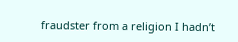fraudster from a religion I hadn’t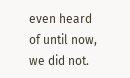even heard of until now, we did not.